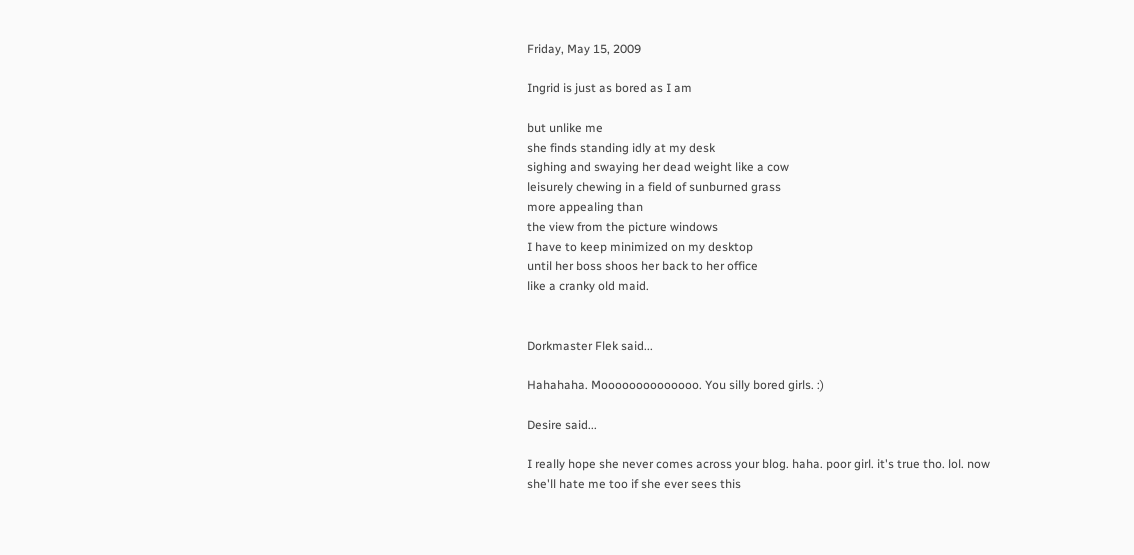Friday, May 15, 2009

Ingrid is just as bored as I am

but unlike me
she finds standing idly at my desk
sighing and swaying her dead weight like a cow
leisurely chewing in a field of sunburned grass
more appealing than
the view from the picture windows
I have to keep minimized on my desktop
until her boss shoos her back to her office
like a cranky old maid.


Dorkmaster Flek said...

Hahahaha. Moooooooooooooo. You silly bored girls. :)

Desire said...

I really hope she never comes across your blog. haha. poor girl. it's true tho. lol. now she'll hate me too if she ever sees this